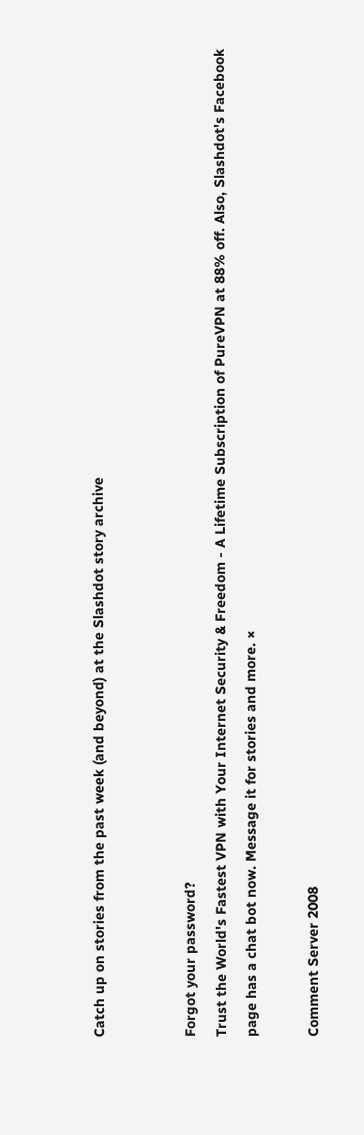Catch up on stories from the past week (and beyond) at the Slashdot story archive


Forgot your password?
Trust the World's Fastest VPN with Your Internet Security & Freedom - A Lifetime Subscription of PureVPN at 88% off. Also, Slashdot's Facebook page has a chat bot now. Message it for stories and more. ×

Comment Server 2008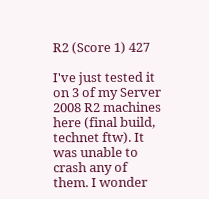R2 (Score 1) 427

I've just tested it on 3 of my Server 2008 R2 machines here (final build, technet ftw). It was unable to crash any of them. I wonder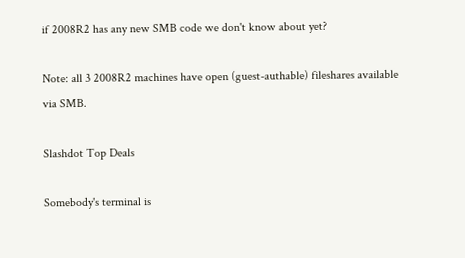if 2008R2 has any new SMB code we don't know about yet?

Note: all 3 2008R2 machines have open (guest-authable) fileshares available via SMB.

Slashdot Top Deals

Somebody's terminal is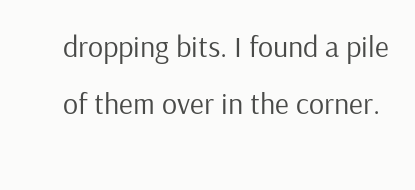dropping bits. I found a pile of them over in the corner.